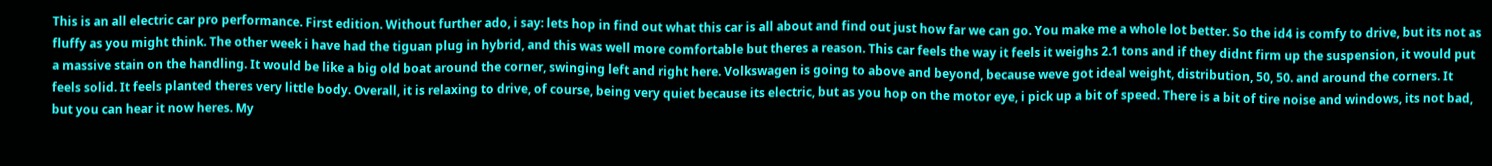This is an all electric car pro performance. First edition. Without further ado, i say: lets hop in find out what this car is all about and find out just how far we can go. You make me a whole lot better. So the id4 is comfy to drive, but its not as fluffy as you might think. The other week i have had the tiguan plug in hybrid, and this was well more comfortable but theres a reason. This car feels the way it feels it weighs 2.1 tons and if they didnt firm up the suspension, it would put a massive stain on the handling. It would be like a big old boat around the corner, swinging left and right here. Volkswagen is going to above and beyond, because weve got ideal weight, distribution, 50, 50. and around the corners. It feels solid. It feels planted theres very little body. Overall, it is relaxing to drive, of course, being very quiet because its electric, but as you hop on the motor eye, i pick up a bit of speed. There is a bit of tire noise and windows, its not bad, but you can hear it now heres. My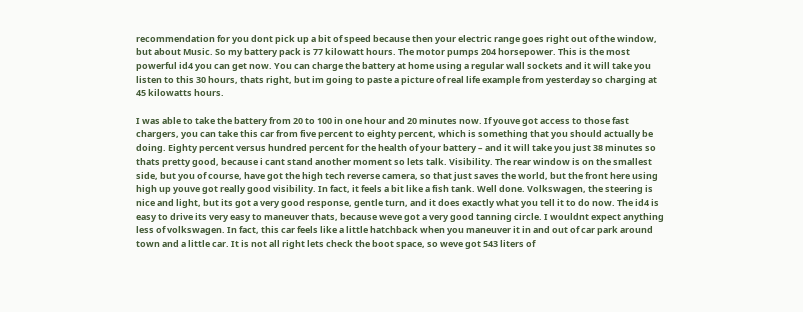recommendation for you dont pick up a bit of speed because then your electric range goes right out of the window, but about Music. So my battery pack is 77 kilowatt hours. The motor pumps 204 horsepower. This is the most powerful id4 you can get now. You can charge the battery at home using a regular wall sockets and it will take you listen to this 30 hours, thats right, but im going to paste a picture of real life example from yesterday so charging at 45 kilowatts hours.

I was able to take the battery from 20 to 100 in one hour and 20 minutes now. If youve got access to those fast chargers, you can take this car from five percent to eighty percent, which is something that you should actually be doing. Eighty percent versus hundred percent for the health of your battery – and it will take you just 38 minutes so thats pretty good, because i cant stand another moment so lets talk. Visibility. The rear window is on the smallest side, but you of course, have got the high tech reverse camera, so that just saves the world, but the front here using high up youve got really good visibility. In fact, it feels a bit like a fish tank. Well done. Volkswagen, the steering is nice and light, but its got a very good response, gentle turn, and it does exactly what you tell it to do now. The id4 is easy to drive its very easy to maneuver thats, because weve got a very good tanning circle. I wouldnt expect anything less of volkswagen. In fact, this car feels like a little hatchback when you maneuver it in and out of car park around town and a little car. It is not all right lets check the boot space, so weve got 543 liters of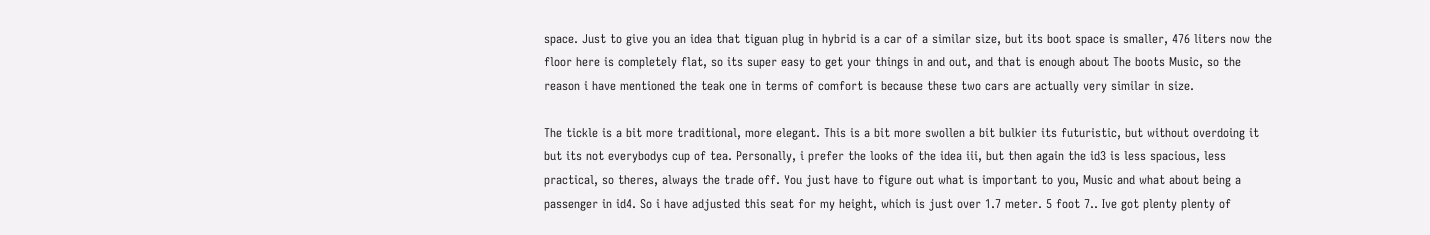space. Just to give you an idea that tiguan plug in hybrid is a car of a similar size, but its boot space is smaller, 476 liters now the floor here is completely flat, so its super easy to get your things in and out, and that is enough about The boots Music, so the reason i have mentioned the teak one in terms of comfort is because these two cars are actually very similar in size.

The tickle is a bit more traditional, more elegant. This is a bit more swollen a bit bulkier its futuristic, but without overdoing it but its not everybodys cup of tea. Personally, i prefer the looks of the idea iii, but then again the id3 is less spacious, less practical, so theres, always the trade off. You just have to figure out what is important to you, Music and what about being a passenger in id4. So i have adjusted this seat for my height, which is just over 1.7 meter. 5 foot 7.. Ive got plenty plenty of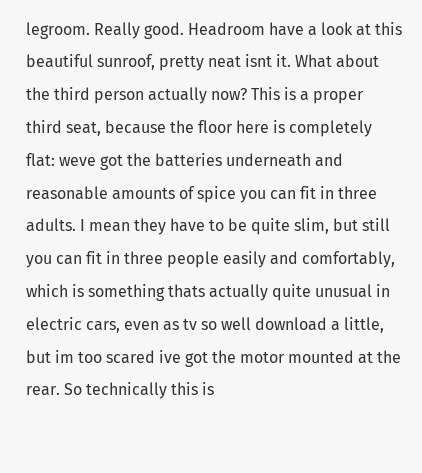legroom. Really good. Headroom have a look at this beautiful sunroof, pretty neat isnt it. What about the third person actually now? This is a proper third seat, because the floor here is completely flat: weve got the batteries underneath and reasonable amounts of spice you can fit in three adults. I mean they have to be quite slim, but still you can fit in three people easily and comfortably, which is something thats actually quite unusual in electric cars, even as tv so well download a little, but im too scared ive got the motor mounted at the rear. So technically this is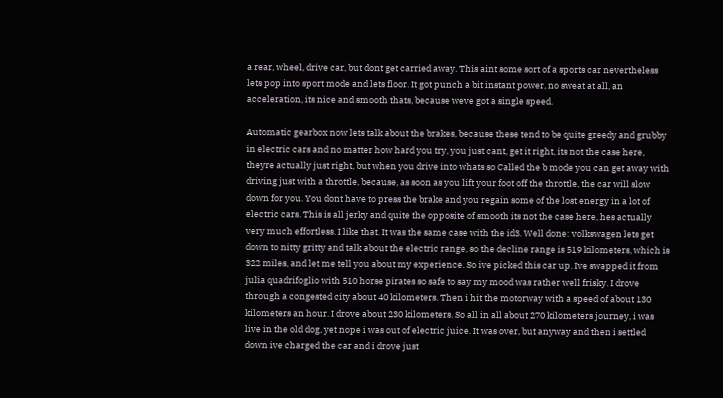a rear, wheel, drive car, but dont get carried away. This aint some sort of a sports car nevertheless lets pop into sport mode and lets floor. It got punch a bit instant power, no sweat at all, an acceleration, its nice and smooth thats, because weve got a single speed.

Automatic gearbox now lets talk about the brakes, because these tend to be quite greedy and grubby in electric cars and no matter how hard you try, you just cant, get it right, its not the case here, theyre actually just right, but when you drive into whats so Called the b mode you can get away with driving just with a throttle, because, as soon as you lift your foot off the throttle, the car will slow down for you. You dont have to press the brake and you regain some of the lost energy in a lot of electric cars. This is all jerky and quite the opposite of smooth its not the case here, hes actually very much effortless. I like that. It was the same case with the id3. Well done: volkswagen lets get down to nitty gritty and talk about the electric range, so the decline range is 519 kilometers, which is 322 miles, and let me tell you about my experience. So ive picked this car up. Ive swapped it from julia quadrifoglio with 510 horse pirates so safe to say my mood was rather well frisky. I drove through a congested city about 40 kilometers. Then i hit the motorway with a speed of about 130 kilometers an hour. I drove about 230 kilometers. So all in all about 270 kilometers journey, i was live in the old dog, yet nope i was out of electric juice. It was over, but anyway and then i settled down ive charged the car and i drove just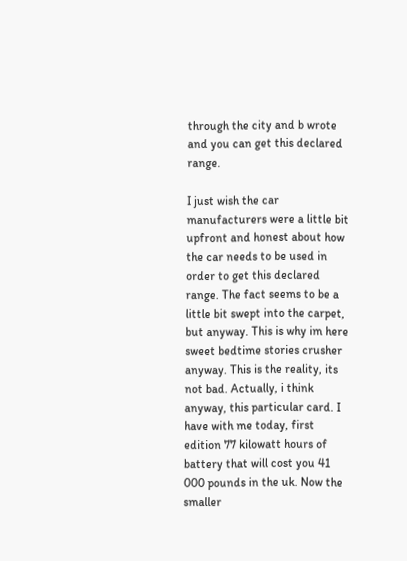through the city and b wrote and you can get this declared range.

I just wish the car manufacturers were a little bit upfront and honest about how the car needs to be used in order to get this declared range. The fact seems to be a little bit swept into the carpet, but anyway. This is why im here sweet bedtime stories crusher anyway. This is the reality, its not bad. Actually, i think anyway, this particular card. I have with me today, first edition 77 kilowatt hours of battery that will cost you 41 000 pounds in the uk. Now the smaller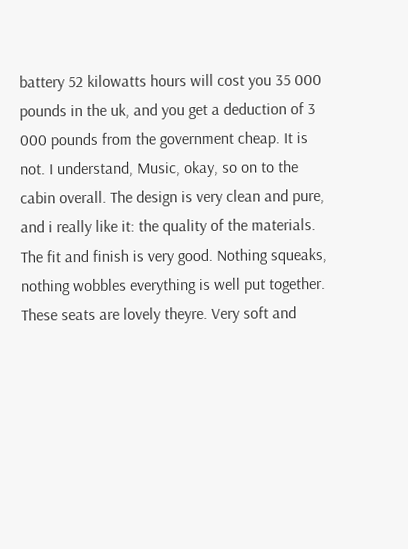battery 52 kilowatts hours will cost you 35 000 pounds in the uk, and you get a deduction of 3 000 pounds from the government cheap. It is not. I understand, Music, okay, so on to the cabin overall. The design is very clean and pure, and i really like it: the quality of the materials. The fit and finish is very good. Nothing squeaks, nothing wobbles everything is well put together. These seats are lovely theyre. Very soft and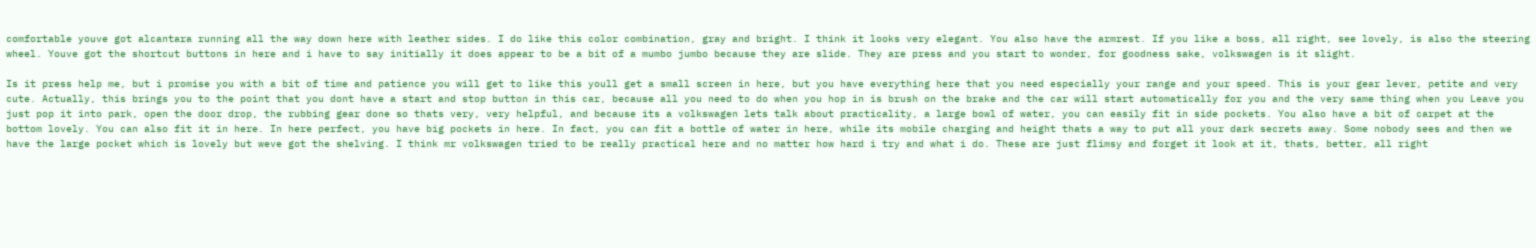comfortable youve got alcantara running all the way down here with leather sides. I do like this color combination, gray and bright. I think it looks very elegant. You also have the armrest. If you like a boss, all right, see lovely, is also the steering wheel. Youve got the shortcut buttons in here and i have to say initially it does appear to be a bit of a mumbo jumbo because they are slide. They are press and you start to wonder, for goodness sake, volkswagen is it slight.

Is it press help me, but i promise you with a bit of time and patience you will get to like this youll get a small screen in here, but you have everything here that you need especially your range and your speed. This is your gear lever, petite and very cute. Actually, this brings you to the point that you dont have a start and stop button in this car, because all you need to do when you hop in is brush on the brake and the car will start automatically for you and the very same thing when you Leave you just pop it into park, open the door drop, the rubbing gear done so thats very, very helpful, and because its a volkswagen lets talk about practicality, a large bowl of water, you can easily fit in side pockets. You also have a bit of carpet at the bottom lovely. You can also fit it in here. In here perfect, you have big pockets in here. In fact, you can fit a bottle of water in here, while its mobile charging and height thats a way to put all your dark secrets away. Some nobody sees and then we have the large pocket which is lovely but weve got the shelving. I think mr volkswagen tried to be really practical here and no matter how hard i try and what i do. These are just flimsy and forget it look at it, thats, better, all right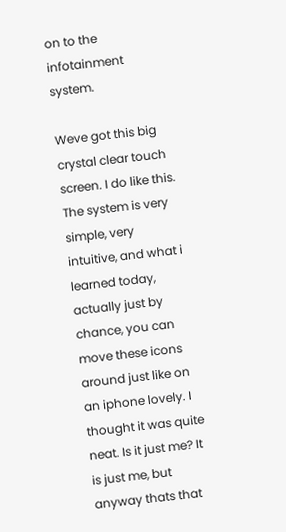on to the infotainment system.

Weve got this big crystal clear touch screen. I do like this. The system is very simple, very intuitive, and what i learned today, actually just by chance, you can move these icons around just like on an iphone lovely. I thought it was quite neat. Is it just me? It is just me, but anyway thats that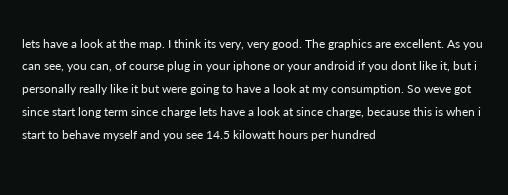lets have a look at the map. I think its very, very good. The graphics are excellent. As you can see, you can, of course plug in your iphone or your android if you dont like it, but i personally really like it but were going to have a look at my consumption. So weve got since start long term since charge lets have a look at since charge, because this is when i start to behave myself and you see 14.5 kilowatt hours per hundred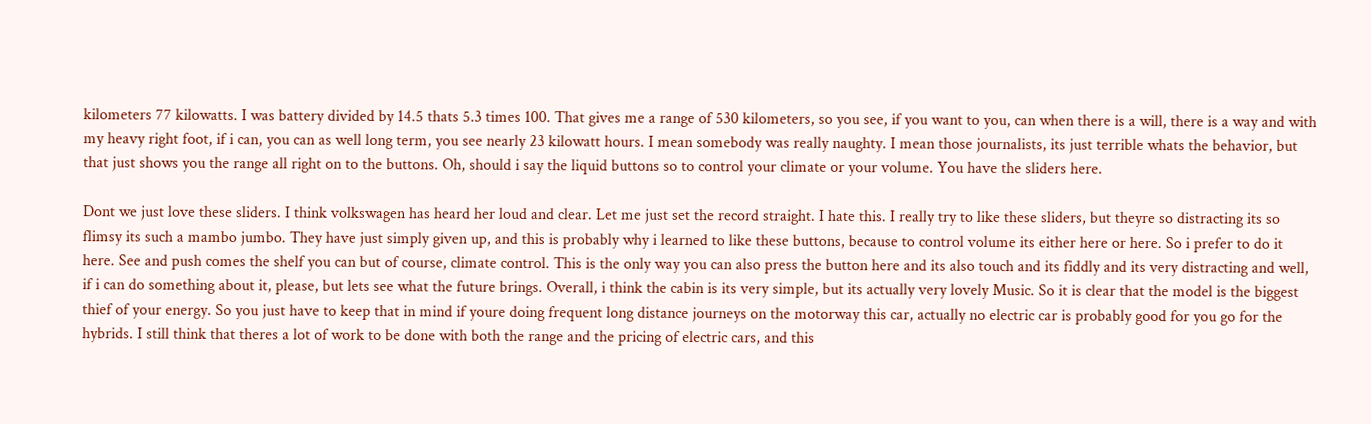kilometers 77 kilowatts. I was battery divided by 14.5 thats 5.3 times 100. That gives me a range of 530 kilometers, so you see, if you want to you, can when there is a will, there is a way and with my heavy right foot, if i can, you can as well long term, you see nearly 23 kilowatt hours. I mean somebody was really naughty. I mean those journalists, its just terrible whats the behavior, but that just shows you the range all right on to the buttons. Oh, should i say the liquid buttons so to control your climate or your volume. You have the sliders here.

Dont we just love these sliders. I think volkswagen has heard her loud and clear. Let me just set the record straight. I hate this. I really try to like these sliders, but theyre so distracting its so flimsy its such a mambo jumbo. They have just simply given up, and this is probably why i learned to like these buttons, because to control volume its either here or here. So i prefer to do it here. See and push comes the shelf you can but of course, climate control. This is the only way you can also press the button here and its also touch and its fiddly and its very distracting and well, if i can do something about it, please, but lets see what the future brings. Overall, i think the cabin is its very simple, but its actually very lovely Music. So it is clear that the model is the biggest thief of your energy. So you just have to keep that in mind if youre doing frequent long distance journeys on the motorway this car, actually no electric car is probably good for you go for the hybrids. I still think that theres a lot of work to be done with both the range and the pricing of electric cars, and this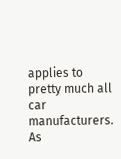applies to pretty much all car manufacturers. As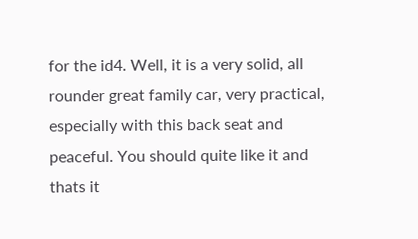for the id4. Well, it is a very solid, all rounder great family car, very practical, especially with this back seat and peaceful. You should quite like it and thats it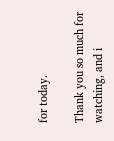for today.

Thank you so much for watching, and i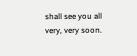shall see you all very, very soon.